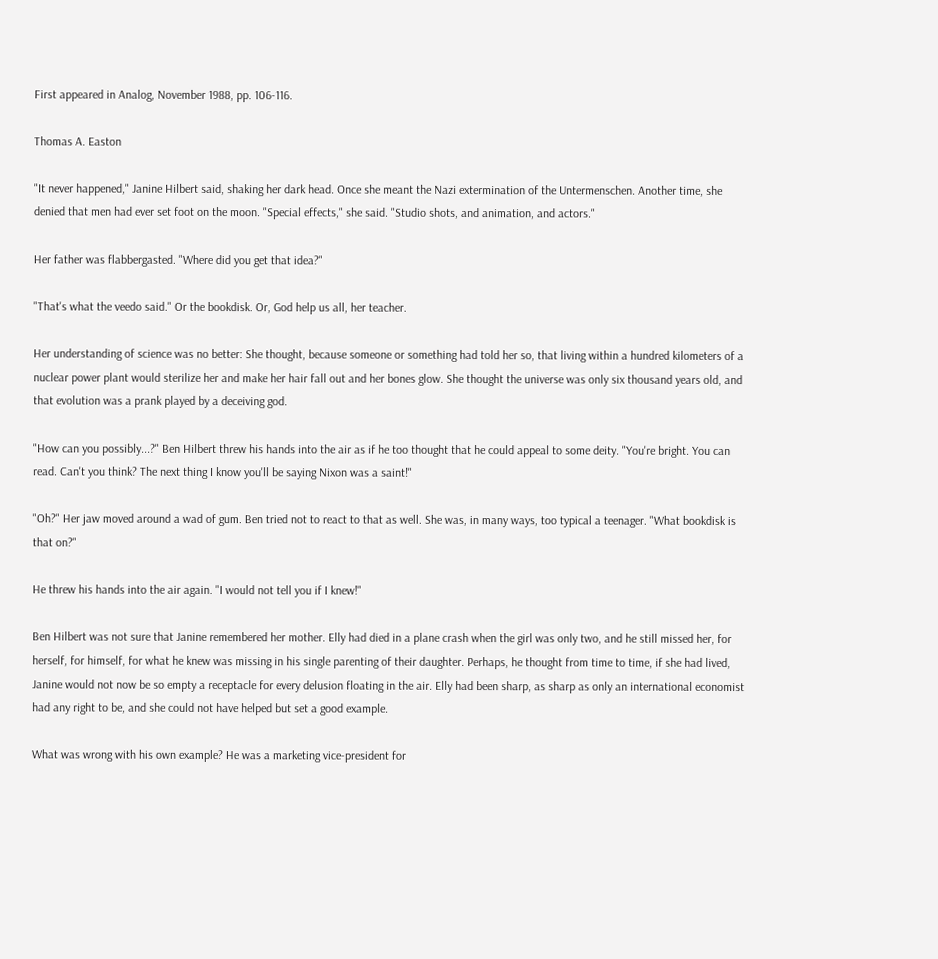First appeared in Analog, November 1988, pp. 106-116.

Thomas A. Easton

"It never happened," Janine Hilbert said, shaking her dark head. Once she meant the Nazi extermination of the Untermenschen. Another time, she denied that men had ever set foot on the moon. "Special effects," she said. "Studio shots, and animation, and actors."

Her father was flabbergasted. "Where did you get that idea?"

"That's what the veedo said." Or the bookdisk. Or, God help us all, her teacher.

Her understanding of science was no better: She thought, because someone or something had told her so, that living within a hundred kilometers of a nuclear power plant would sterilize her and make her hair fall out and her bones glow. She thought the universe was only six thousand years old, and that evolution was a prank played by a deceiving god.

"How can you possibly...?" Ben Hilbert threw his hands into the air as if he too thought that he could appeal to some deity. "You're bright. You can read. Can't you think? The next thing I know you'll be saying Nixon was a saint!"

"Oh?" Her jaw moved around a wad of gum. Ben tried not to react to that as well. She was, in many ways, too typical a teenager. "What bookdisk is that on?"

He threw his hands into the air again. "I would not tell you if I knew!"

Ben Hilbert was not sure that Janine remembered her mother. Elly had died in a plane crash when the girl was only two, and he still missed her, for herself, for himself, for what he knew was missing in his single parenting of their daughter. Perhaps, he thought from time to time, if she had lived, Janine would not now be so empty a receptacle for every delusion floating in the air. Elly had been sharp, as sharp as only an international economist had any right to be, and she could not have helped but set a good example.

What was wrong with his own example? He was a marketing vice-president for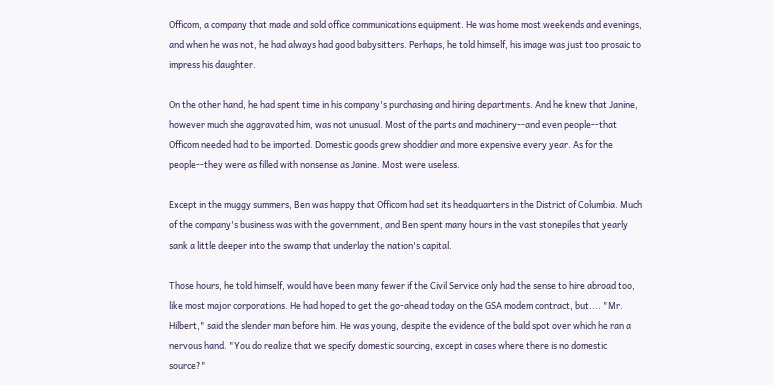Officom, a company that made and sold office communications equipment. He was home most weekends and evenings, and when he was not, he had always had good babysitters. Perhaps, he told himself, his image was just too prosaic to impress his daughter.

On the other hand, he had spent time in his company's purchasing and hiring departments. And he knew that Janine, however much she aggravated him, was not unusual. Most of the parts and machinery--and even people--that Officom needed had to be imported. Domestic goods grew shoddier and more expensive every year. As for the people--they were as filled with nonsense as Janine. Most were useless.

Except in the muggy summers, Ben was happy that Officom had set its headquarters in the District of Columbia. Much of the company's business was with the government, and Ben spent many hours in the vast stonepiles that yearly sank a little deeper into the swamp that underlay the nation's capital.

Those hours, he told himself, would have been many fewer if the Civil Service only had the sense to hire abroad too, like most major corporations. He had hoped to get the go-ahead today on the GSA modem contract, but.... "Mr. Hilbert," said the slender man before him. He was young, despite the evidence of the bald spot over which he ran a nervous hand. "You do realize that we specify domestic sourcing, except in cases where there is no domestic source?"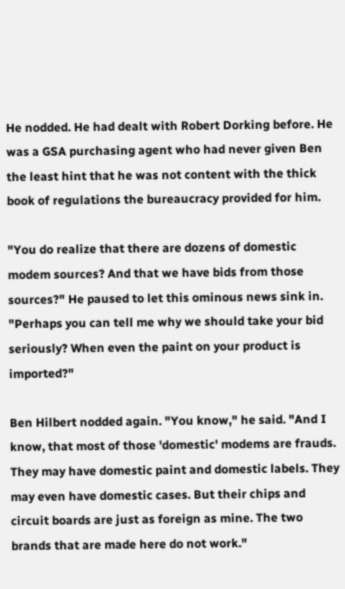He nodded. He had dealt with Robert Dorking before. He was a GSA purchasing agent who had never given Ben the least hint that he was not content with the thick book of regulations the bureaucracy provided for him.

"You do realize that there are dozens of domestic modem sources? And that we have bids from those sources?" He paused to let this ominous news sink in. "Perhaps you can tell me why we should take your bid seriously? When even the paint on your product is imported?"

Ben Hilbert nodded again. "You know," he said. "And I know, that most of those 'domestic' modems are frauds. They may have domestic paint and domestic labels. They may even have domestic cases. But their chips and circuit boards are just as foreign as mine. The two brands that are made here do not work."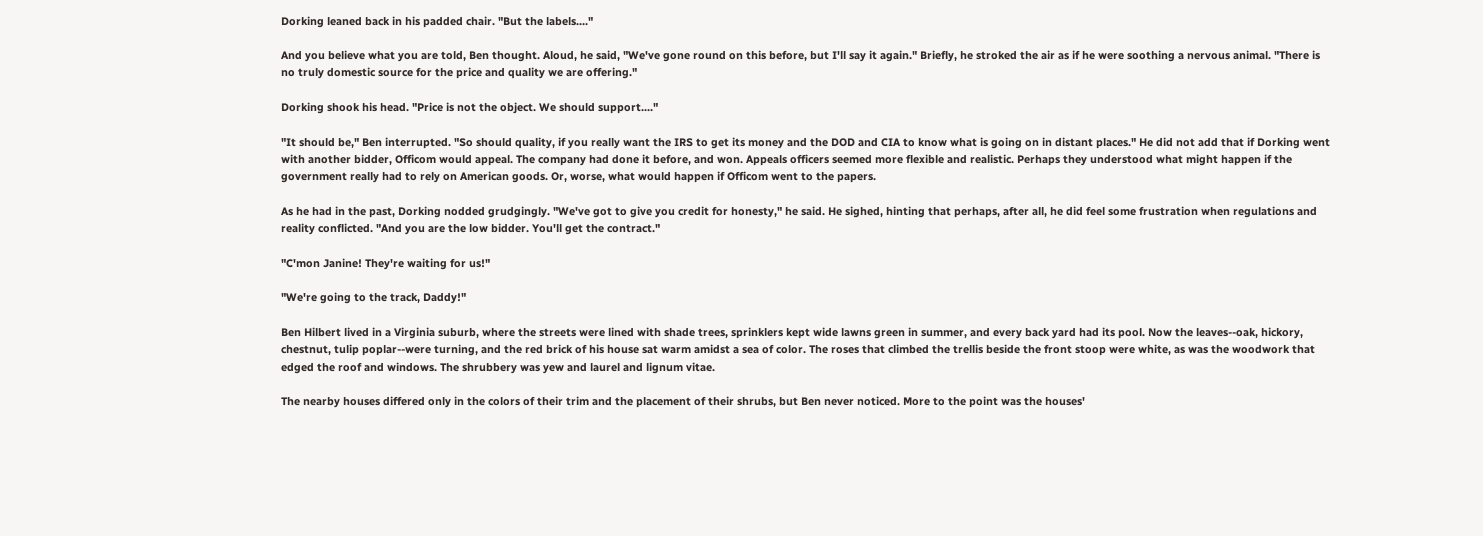Dorking leaned back in his padded chair. "But the labels...."

And you believe what you are told, Ben thought. Aloud, he said, "We've gone round on this before, but I'll say it again." Briefly, he stroked the air as if he were soothing a nervous animal. "There is no truly domestic source for the price and quality we are offering."

Dorking shook his head. "Price is not the object. We should support...."

"It should be," Ben interrupted. "So should quality, if you really want the IRS to get its money and the DOD and CIA to know what is going on in distant places." He did not add that if Dorking went with another bidder, Officom would appeal. The company had done it before, and won. Appeals officers seemed more flexible and realistic. Perhaps they understood what might happen if the government really had to rely on American goods. Or, worse, what would happen if Officom went to the papers.

As he had in the past, Dorking nodded grudgingly. "We've got to give you credit for honesty," he said. He sighed, hinting that perhaps, after all, he did feel some frustration when regulations and reality conflicted. "And you are the low bidder. You'll get the contract."

"C'mon Janine! They're waiting for us!"

"We're going to the track, Daddy!"

Ben Hilbert lived in a Virginia suburb, where the streets were lined with shade trees, sprinklers kept wide lawns green in summer, and every back yard had its pool. Now the leaves--oak, hickory, chestnut, tulip poplar--were turning, and the red brick of his house sat warm amidst a sea of color. The roses that climbed the trellis beside the front stoop were white, as was the woodwork that edged the roof and windows. The shrubbery was yew and laurel and lignum vitae.

The nearby houses differed only in the colors of their trim and the placement of their shrubs, but Ben never noticed. More to the point was the houses'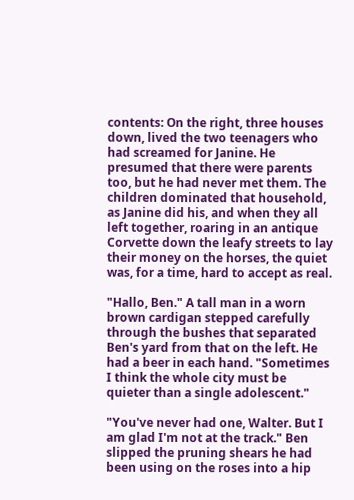contents: On the right, three houses down, lived the two teenagers who had screamed for Janine. He presumed that there were parents too, but he had never met them. The children dominated that household, as Janine did his, and when they all left together, roaring in an antique Corvette down the leafy streets to lay their money on the horses, the quiet was, for a time, hard to accept as real.

"Hallo, Ben." A tall man in a worn brown cardigan stepped carefully through the bushes that separated Ben's yard from that on the left. He had a beer in each hand. "Sometimes I think the whole city must be quieter than a single adolescent."

"You've never had one, Walter. But I am glad I'm not at the track." Ben slipped the pruning shears he had been using on the roses into a hip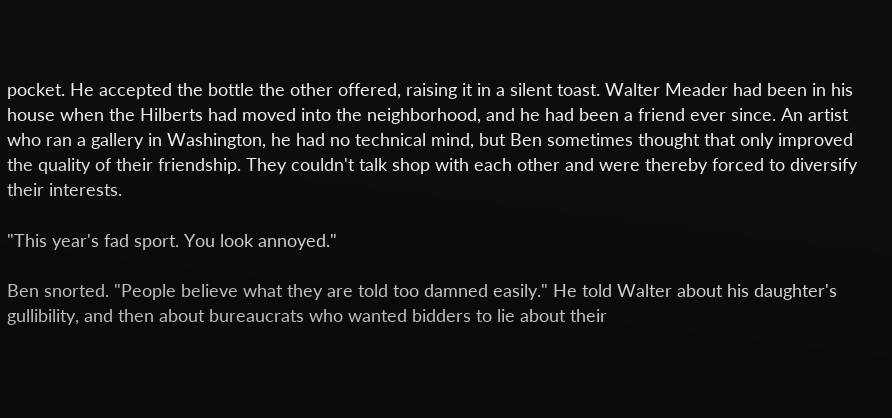pocket. He accepted the bottle the other offered, raising it in a silent toast. Walter Meader had been in his house when the Hilberts had moved into the neighborhood, and he had been a friend ever since. An artist who ran a gallery in Washington, he had no technical mind, but Ben sometimes thought that only improved the quality of their friendship. They couldn't talk shop with each other and were thereby forced to diversify their interests.

"This year's fad sport. You look annoyed."

Ben snorted. "People believe what they are told too damned easily." He told Walter about his daughter's gullibility, and then about bureaucrats who wanted bidders to lie about their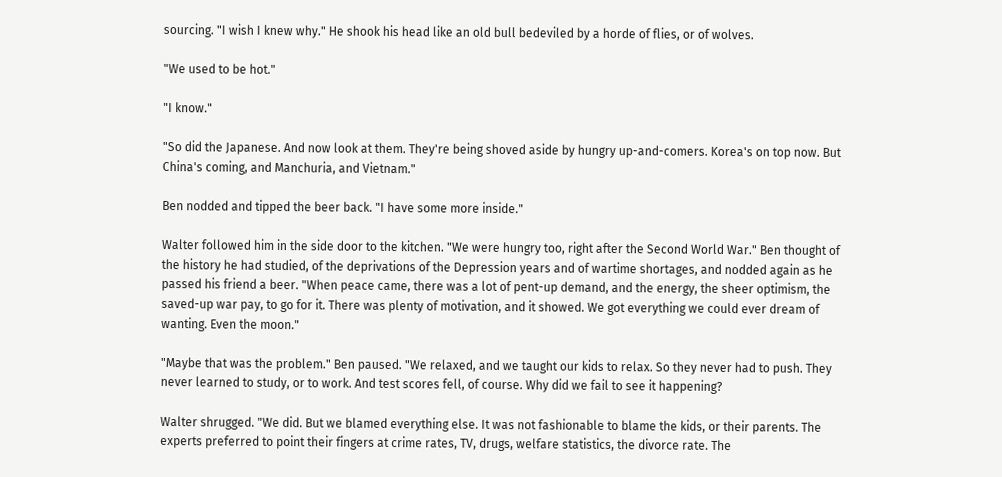sourcing. "I wish I knew why." He shook his head like an old bull bedeviled by a horde of flies, or of wolves.

"We used to be hot."

"I know."

"So did the Japanese. And now look at them. They're being shoved aside by hungry up-and-comers. Korea's on top now. But China's coming, and Manchuria, and Vietnam."

Ben nodded and tipped the beer back. "I have some more inside."

Walter followed him in the side door to the kitchen. "We were hungry too, right after the Second World War." Ben thought of the history he had studied, of the deprivations of the Depression years and of wartime shortages, and nodded again as he passed his friend a beer. "When peace came, there was a lot of pent-up demand, and the energy, the sheer optimism, the saved-up war pay, to go for it. There was plenty of motivation, and it showed. We got everything we could ever dream of wanting. Even the moon."

"Maybe that was the problem." Ben paused. "We relaxed, and we taught our kids to relax. So they never had to push. They never learned to study, or to work. And test scores fell, of course. Why did we fail to see it happening?

Walter shrugged. "We did. But we blamed everything else. It was not fashionable to blame the kids, or their parents. The experts preferred to point their fingers at crime rates, TV, drugs, welfare statistics, the divorce rate. The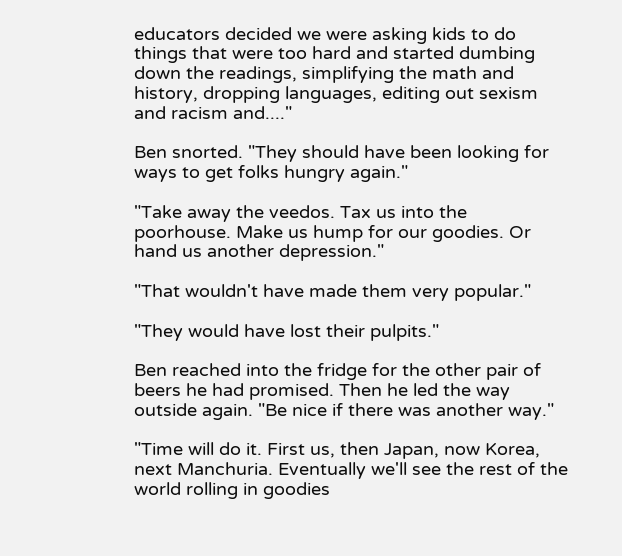educators decided we were asking kids to do things that were too hard and started dumbing down the readings, simplifying the math and history, dropping languages, editing out sexism and racism and...."

Ben snorted. "They should have been looking for ways to get folks hungry again."

"Take away the veedos. Tax us into the poorhouse. Make us hump for our goodies. Or hand us another depression."

"That wouldn't have made them very popular."

"They would have lost their pulpits."

Ben reached into the fridge for the other pair of beers he had promised. Then he led the way outside again. "Be nice if there was another way."

"Time will do it. First us, then Japan, now Korea, next Manchuria. Eventually we'll see the rest of the world rolling in goodies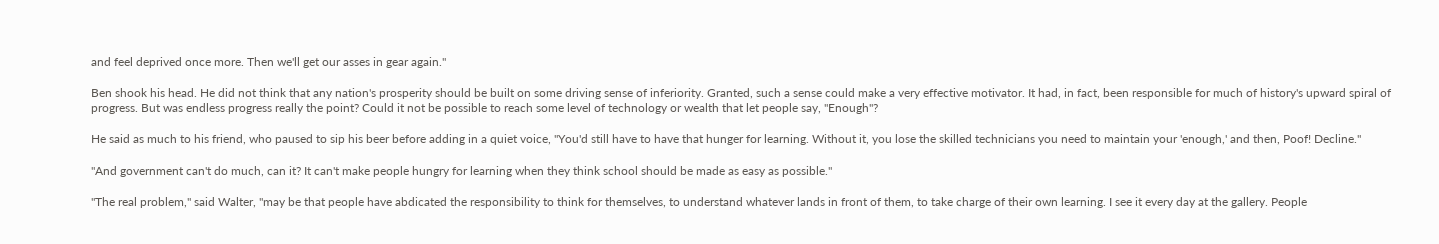and feel deprived once more. Then we'll get our asses in gear again."

Ben shook his head. He did not think that any nation's prosperity should be built on some driving sense of inferiority. Granted, such a sense could make a very effective motivator. It had, in fact, been responsible for much of history's upward spiral of progress. But was endless progress really the point? Could it not be possible to reach some level of technology or wealth that let people say, "Enough"?

He said as much to his friend, who paused to sip his beer before adding in a quiet voice, "You'd still have to have that hunger for learning. Without it, you lose the skilled technicians you need to maintain your 'enough,' and then, Poof! Decline."

"And government can't do much, can it? It can't make people hungry for learning when they think school should be made as easy as possible."

"The real problem," said Walter, "may be that people have abdicated the responsibility to think for themselves, to understand whatever lands in front of them, to take charge of their own learning. I see it every day at the gallery. People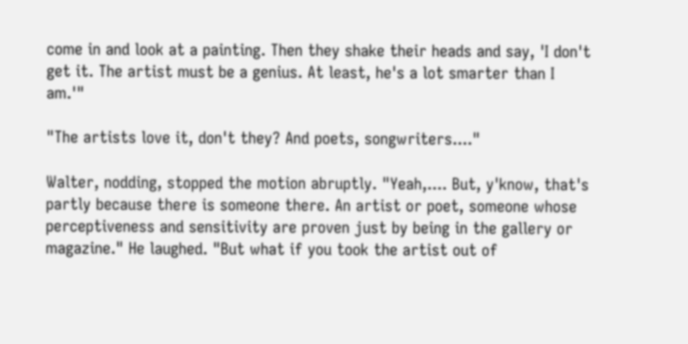come in and look at a painting. Then they shake their heads and say, 'I don't get it. The artist must be a genius. At least, he's a lot smarter than I am.'"

"The artists love it, don't they? And poets, songwriters...."

Walter, nodding, stopped the motion abruptly. "Yeah,.... But, y'know, that's partly because there is someone there. An artist or poet, someone whose perceptiveness and sensitivity are proven just by being in the gallery or magazine." He laughed. "But what if you took the artist out of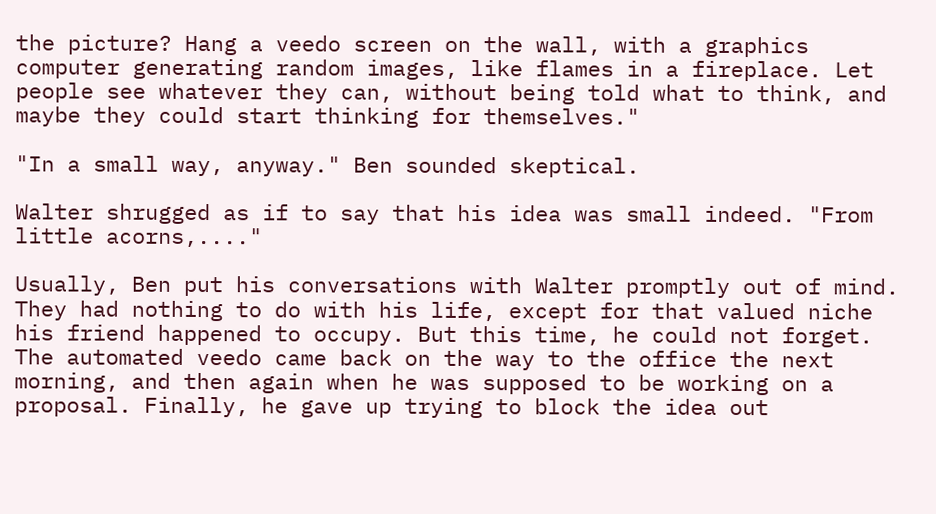the picture? Hang a veedo screen on the wall, with a graphics computer generating random images, like flames in a fireplace. Let people see whatever they can, without being told what to think, and maybe they could start thinking for themselves."

"In a small way, anyway." Ben sounded skeptical.

Walter shrugged as if to say that his idea was small indeed. "From little acorns,...."

Usually, Ben put his conversations with Walter promptly out of mind. They had nothing to do with his life, except for that valued niche his friend happened to occupy. But this time, he could not forget. The automated veedo came back on the way to the office the next morning, and then again when he was supposed to be working on a proposal. Finally, he gave up trying to block the idea out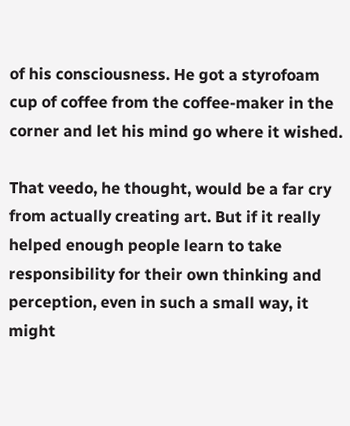of his consciousness. He got a styrofoam cup of coffee from the coffee-maker in the corner and let his mind go where it wished.

That veedo, he thought, would be a far cry from actually creating art. But if it really helped enough people learn to take responsibility for their own thinking and perception, even in such a small way, it might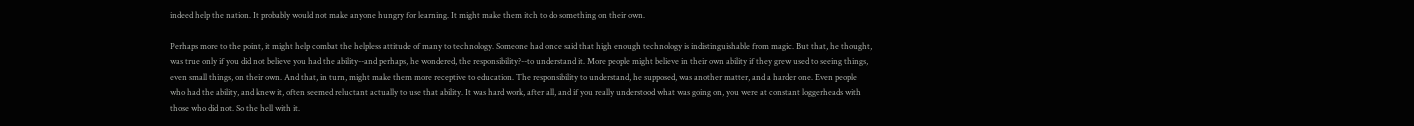indeed help the nation. It probably would not make anyone hungry for learning. It might make them itch to do something on their own.

Perhaps more to the point, it might help combat the helpless attitude of many to technology. Someone had once said that high enough technology is indistinguishable from magic. But that, he thought, was true only if you did not believe you had the ability--and perhaps, he wondered, the responsibility?--to understand it. More people might believe in their own ability if they grew used to seeing things, even small things, on their own. And that, in turn, might make them more receptive to education. The responsibility to understand, he supposed, was another matter, and a harder one. Even people who had the ability, and knew it, often seemed reluctant actually to use that ability. It was hard work, after all, and if you really understood what was going on, you were at constant loggerheads with those who did not. So the hell with it.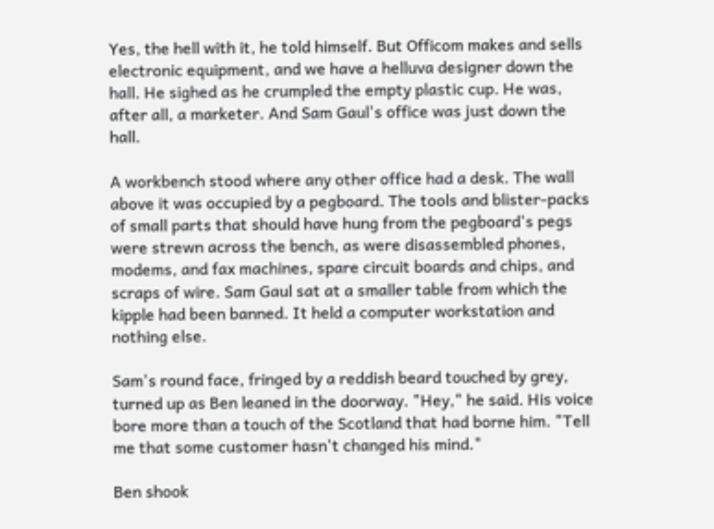Yes, the hell with it, he told himself. But Officom makes and sells electronic equipment, and we have a helluva designer down the hall. He sighed as he crumpled the empty plastic cup. He was, after all, a marketer. And Sam Gaul's office was just down the hall.

A workbench stood where any other office had a desk. The wall above it was occupied by a pegboard. The tools and blister-packs of small parts that should have hung from the pegboard's pegs were strewn across the bench, as were disassembled phones, modems, and fax machines, spare circuit boards and chips, and scraps of wire. Sam Gaul sat at a smaller table from which the kipple had been banned. It held a computer workstation and nothing else.

Sam's round face, fringed by a reddish beard touched by grey, turned up as Ben leaned in the doorway. "Hey," he said. His voice bore more than a touch of the Scotland that had borne him. "Tell me that some customer hasn't changed his mind."

Ben shook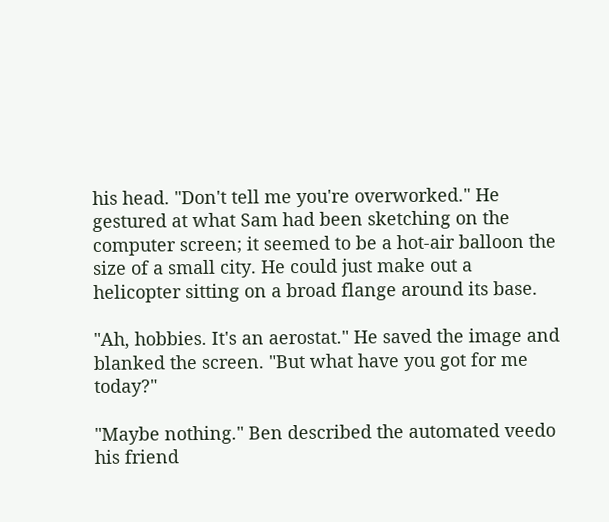his head. "Don't tell me you're overworked." He gestured at what Sam had been sketching on the computer screen; it seemed to be a hot-air balloon the size of a small city. He could just make out a helicopter sitting on a broad flange around its base.

"Ah, hobbies. It's an aerostat." He saved the image and blanked the screen. "But what have you got for me today?"

"Maybe nothing." Ben described the automated veedo his friend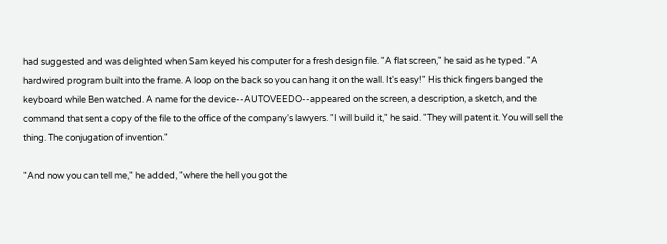had suggested and was delighted when Sam keyed his computer for a fresh design file. "A flat screen," he said as he typed. "A hardwired program built into the frame. A loop on the back so you can hang it on the wall. It's easy!" His thick fingers banged the keyboard while Ben watched. A name for the device--AUTOVEEDO--appeared on the screen, a description, a sketch, and the command that sent a copy of the file to the office of the company's lawyers. "I will build it," he said. "They will patent it. You will sell the thing. The conjugation of invention."

"And now you can tell me," he added, "where the hell you got the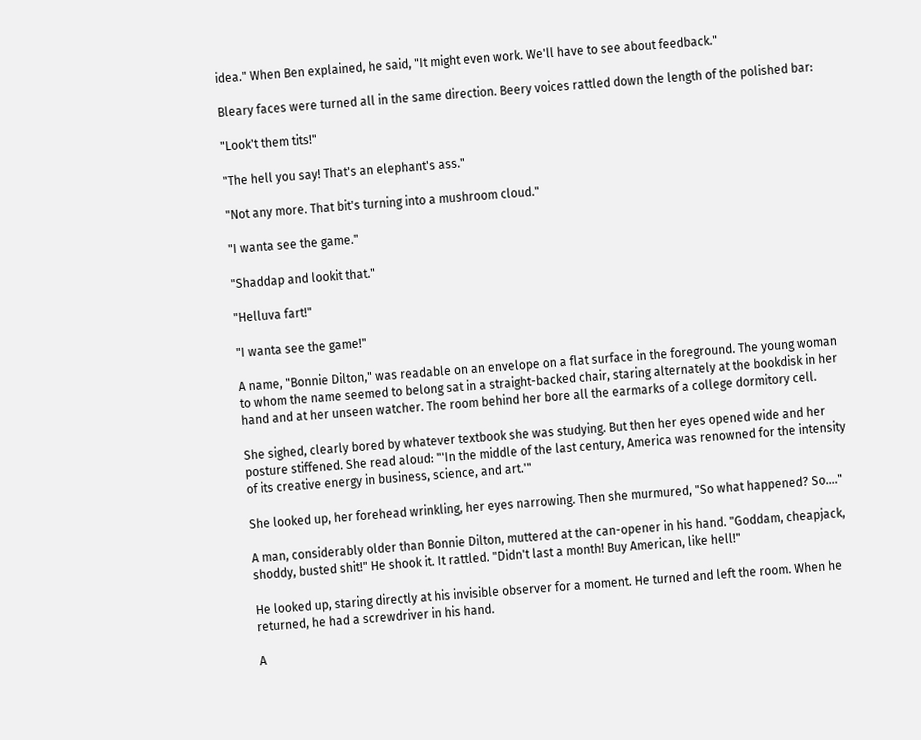idea." When Ben explained, he said, "It might even work. We'll have to see about feedback."

Bleary faces were turned all in the same direction. Beery voices rattled down the length of the polished bar:

"Look't them tits!"

"The hell you say! That's an elephant's ass."

"Not any more. That bit's turning into a mushroom cloud."

"I wanta see the game."

"Shaddap and lookit that."

"Helluva fart!"

"I wanta see the game!"

A name, "Bonnie Dilton," was readable on an envelope on a flat surface in the foreground. The young woman to whom the name seemed to belong sat in a straight-backed chair, staring alternately at the bookdisk in her hand and at her unseen watcher. The room behind her bore all the earmarks of a college dormitory cell.

She sighed, clearly bored by whatever textbook she was studying. But then her eyes opened wide and her posture stiffened. She read aloud: "'In the middle of the last century, America was renowned for the intensity of its creative energy in business, science, and art.'"

She looked up, her forehead wrinkling, her eyes narrowing. Then she murmured, "So what happened? So...."

A man, considerably older than Bonnie Dilton, muttered at the can-opener in his hand. "Goddam, cheapjack, shoddy, busted shit!" He shook it. It rattled. "Didn't last a month! Buy American, like hell!"

He looked up, staring directly at his invisible observer for a moment. He turned and left the room. When he returned, he had a screwdriver in his hand.

A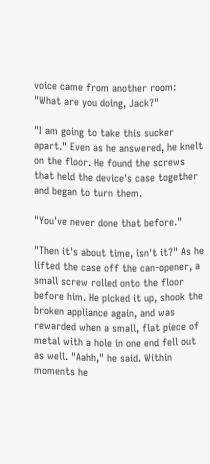voice came from another room: "What are you doing, Jack?"

"I am going to take this sucker apart." Even as he answered, he knelt on the floor. He found the screws that held the device's case together and began to turn them.

"You've never done that before."

"Then it's about time, isn't it?" As he lifted the case off the can-opener, a small screw rolled onto the floor before him. He picked it up, shook the broken appliance again, and was rewarded when a small, flat piece of metal with a hole in one end fell out as well. "Aahh," he said. Within moments he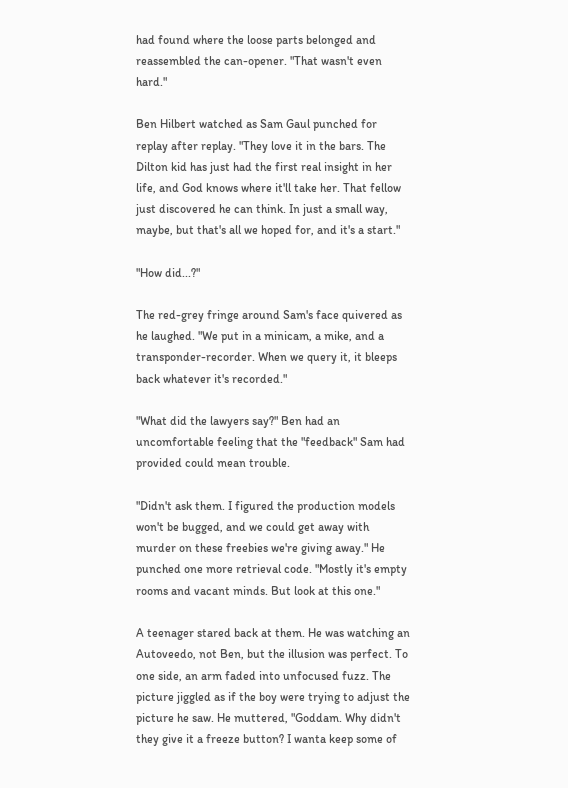had found where the loose parts belonged and reassembled the can-opener. "That wasn't even hard."

Ben Hilbert watched as Sam Gaul punched for replay after replay. "They love it in the bars. The Dilton kid has just had the first real insight in her life, and God knows where it'll take her. That fellow just discovered he can think. In just a small way, maybe, but that's all we hoped for, and it's a start."

"How did...?"

The red-grey fringe around Sam's face quivered as he laughed. "We put in a minicam, a mike, and a transponder-recorder. When we query it, it bleeps back whatever it's recorded."

"What did the lawyers say?" Ben had an uncomfortable feeling that the "feedback" Sam had provided could mean trouble.

"Didn't ask them. I figured the production models won't be bugged, and we could get away with murder on these freebies we're giving away." He punched one more retrieval code. "Mostly it's empty rooms and vacant minds. But look at this one."

A teenager stared back at them. He was watching an Autoveedo, not Ben, but the illusion was perfect. To one side, an arm faded into unfocused fuzz. The picture jiggled as if the boy were trying to adjust the picture he saw. He muttered, "Goddam. Why didn't they give it a freeze button? I wanta keep some of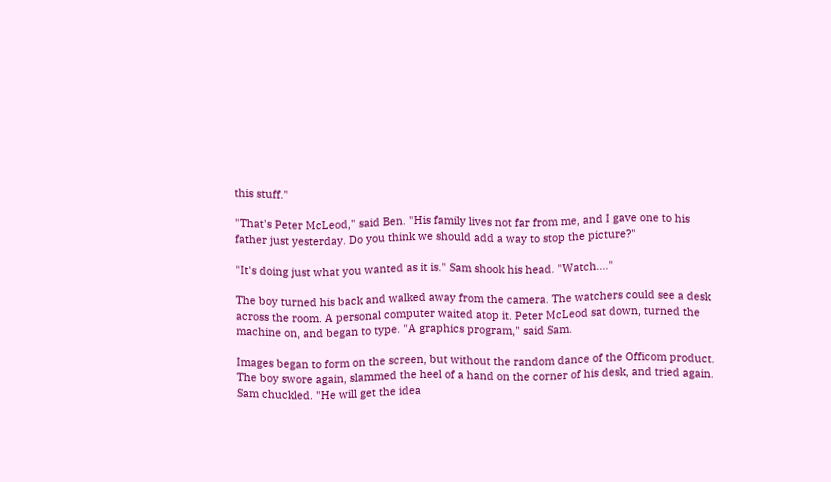this stuff."

"That's Peter McLeod," said Ben. "His family lives not far from me, and I gave one to his father just yesterday. Do you think we should add a way to stop the picture?"

"It's doing just what you wanted as it is." Sam shook his head. "Watch...."

The boy turned his back and walked away from the camera. The watchers could see a desk across the room. A personal computer waited atop it. Peter McLeod sat down, turned the machine on, and began to type. "A graphics program," said Sam.

Images began to form on the screen, but without the random dance of the Officom product. The boy swore again, slammed the heel of a hand on the corner of his desk, and tried again. Sam chuckled. "He will get the idea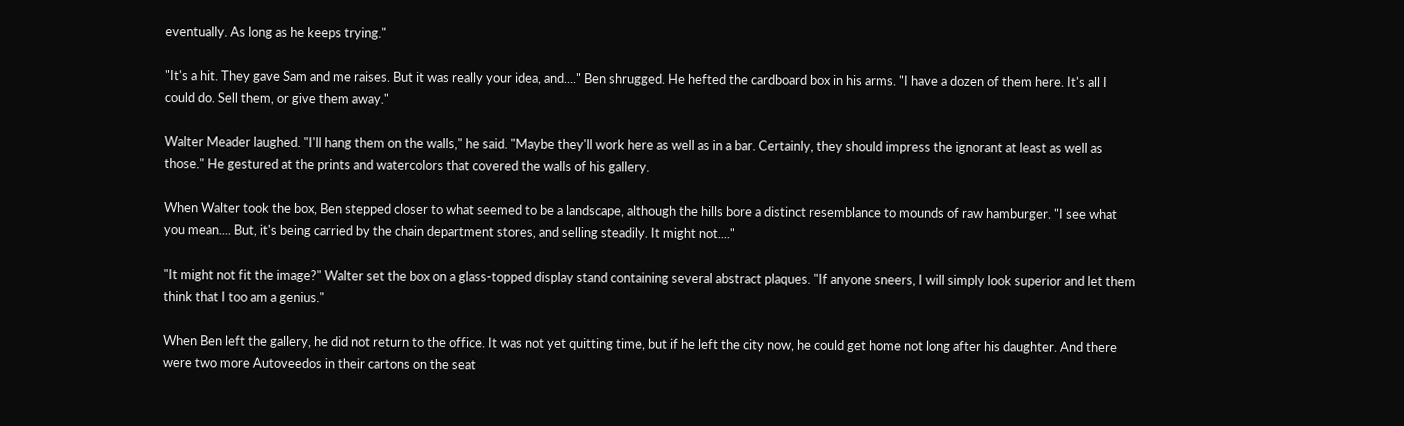eventually. As long as he keeps trying."

"It's a hit. They gave Sam and me raises. But it was really your idea, and...." Ben shrugged. He hefted the cardboard box in his arms. "I have a dozen of them here. It's all I could do. Sell them, or give them away."

Walter Meader laughed. "I'll hang them on the walls," he said. "Maybe they'll work here as well as in a bar. Certainly, they should impress the ignorant at least as well as those." He gestured at the prints and watercolors that covered the walls of his gallery.

When Walter took the box, Ben stepped closer to what seemed to be a landscape, although the hills bore a distinct resemblance to mounds of raw hamburger. "I see what you mean.... But, it's being carried by the chain department stores, and selling steadily. It might not...."

"It might not fit the image?" Walter set the box on a glass-topped display stand containing several abstract plaques. "If anyone sneers, I will simply look superior and let them think that I too am a genius."

When Ben left the gallery, he did not return to the office. It was not yet quitting time, but if he left the city now, he could get home not long after his daughter. And there were two more Autoveedos in their cartons on the seat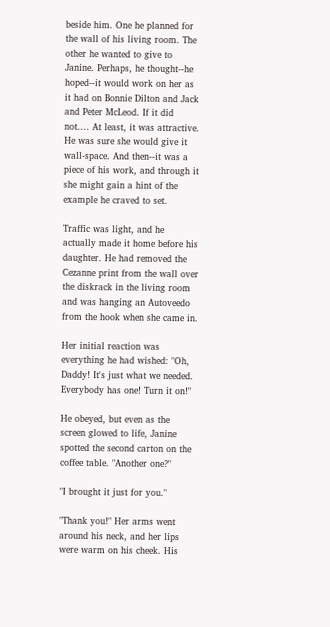beside him. One he planned for the wall of his living room. The other he wanted to give to Janine. Perhaps, he thought--he hoped--it would work on her as it had on Bonnie Dilton and Jack and Peter McLeod. If it did not.... At least, it was attractive. He was sure she would give it wall-space. And then--it was a piece of his work, and through it she might gain a hint of the example he craved to set.

Traffic was light, and he actually made it home before his daughter. He had removed the Cezanne print from the wall over the diskrack in the living room and was hanging an Autoveedo from the hook when she came in.

Her initial reaction was everything he had wished: "Oh, Daddy! It's just what we needed. Everybody has one! Turn it on!"

He obeyed, but even as the screen glowed to life, Janine spotted the second carton on the coffee table. "Another one?"

"I brought it just for you."

"Thank you!" Her arms went around his neck, and her lips were warm on his cheek. His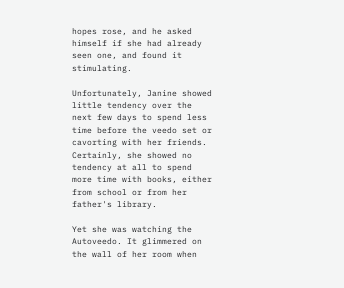hopes rose, and he asked himself if she had already seen one, and found it stimulating.

Unfortunately, Janine showed little tendency over the next few days to spend less time before the veedo set or cavorting with her friends. Certainly, she showed no tendency at all to spend more time with books, either from school or from her father's library.

Yet she was watching the Autoveedo. It glimmered on the wall of her room when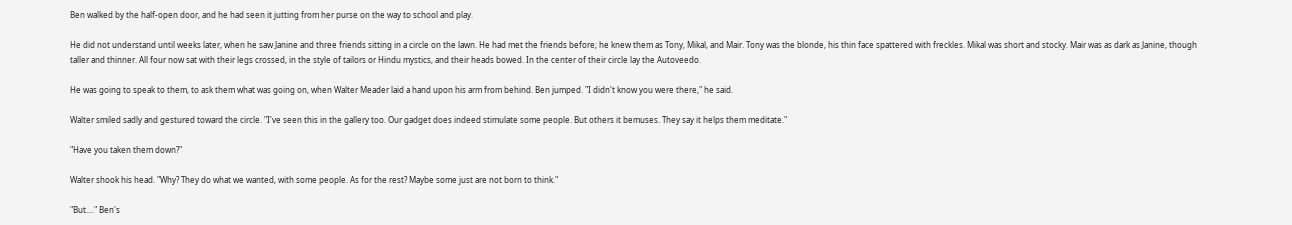Ben walked by the half-open door, and he had seen it jutting from her purse on the way to school and play.

He did not understand until weeks later, when he saw Janine and three friends sitting in a circle on the lawn. He had met the friends before; he knew them as Tony, Mikal, and Mair. Tony was the blonde, his thin face spattered with freckles. Mikal was short and stocky. Mair was as dark as Janine, though taller and thinner. All four now sat with their legs crossed, in the style of tailors or Hindu mystics, and their heads bowed. In the center of their circle lay the Autoveedo.

He was going to speak to them, to ask them what was going on, when Walter Meader laid a hand upon his arm from behind. Ben jumped. "I didn't know you were there," he said.

Walter smiled sadly and gestured toward the circle. "I've seen this in the gallery too. Our gadget does indeed stimulate some people. But others it bemuses. They say it helps them meditate."

"Have you taken them down?"

Walter shook his head. "Why? They do what we wanted, with some people. As for the rest? Maybe some just are not born to think."

"But...." Ben's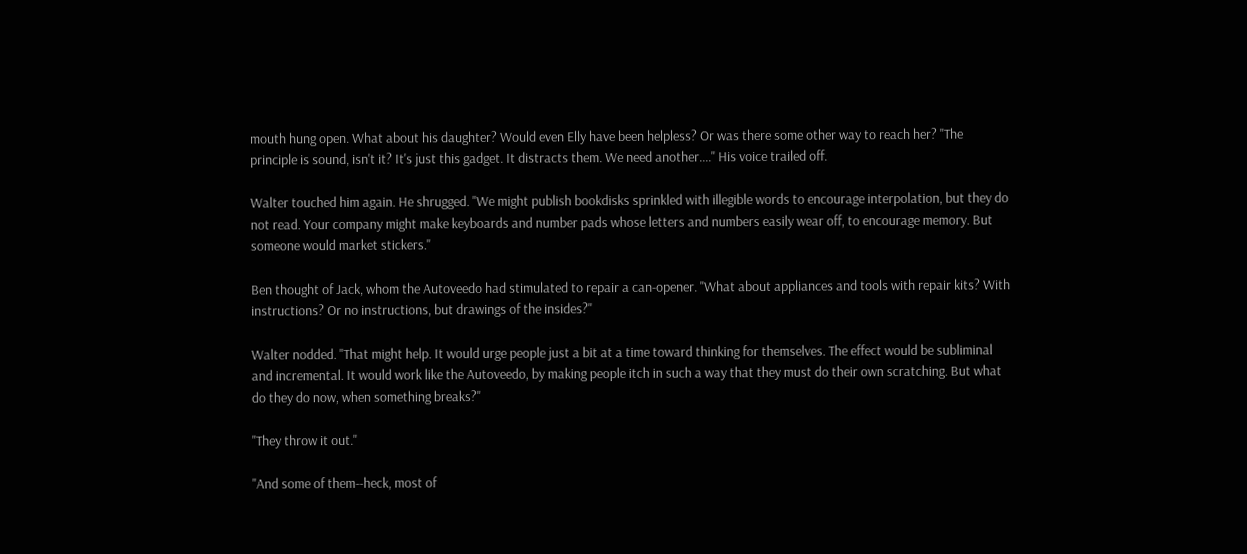mouth hung open. What about his daughter? Would even Elly have been helpless? Or was there some other way to reach her? "The principle is sound, isn't it? It's just this gadget. It distracts them. We need another...." His voice trailed off.

Walter touched him again. He shrugged. "We might publish bookdisks sprinkled with illegible words to encourage interpolation, but they do not read. Your company might make keyboards and number pads whose letters and numbers easily wear off, to encourage memory. But someone would market stickers."

Ben thought of Jack, whom the Autoveedo had stimulated to repair a can-opener. "What about appliances and tools with repair kits? With instructions? Or no instructions, but drawings of the insides?"

Walter nodded. "That might help. It would urge people just a bit at a time toward thinking for themselves. The effect would be subliminal and incremental. It would work like the Autoveedo, by making people itch in such a way that they must do their own scratching. But what do they do now, when something breaks?"

"They throw it out."

"And some of them--heck, most of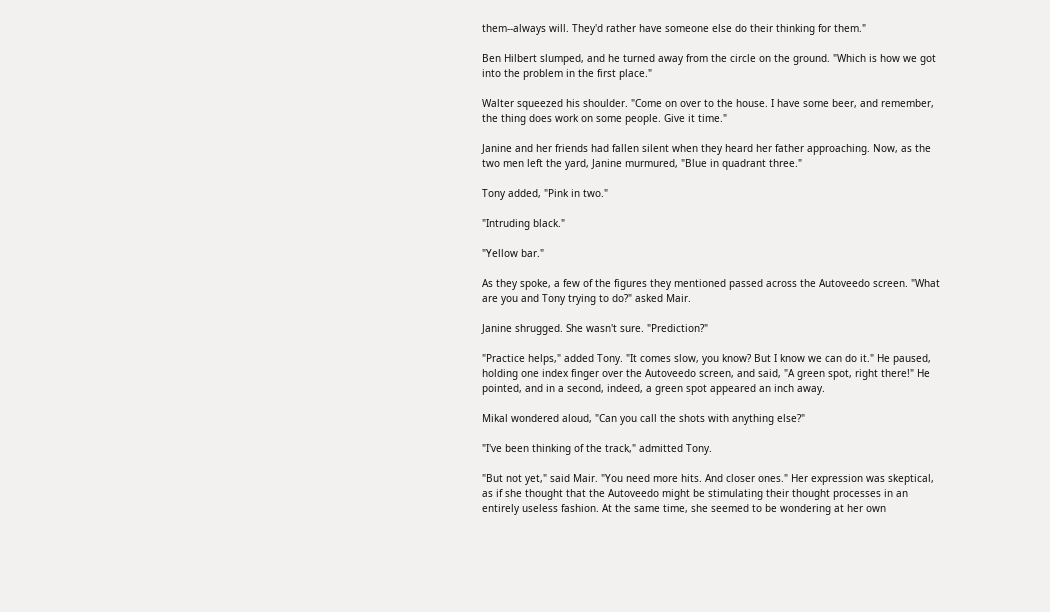them--always will. They'd rather have someone else do their thinking for them."

Ben Hilbert slumped, and he turned away from the circle on the ground. "Which is how we got into the problem in the first place."

Walter squeezed his shoulder. "Come on over to the house. I have some beer, and remember, the thing does work on some people. Give it time."

Janine and her friends had fallen silent when they heard her father approaching. Now, as the two men left the yard, Janine murmured, "Blue in quadrant three."

Tony added, "Pink in two."

"Intruding black."

"Yellow bar."

As they spoke, a few of the figures they mentioned passed across the Autoveedo screen. "What are you and Tony trying to do?" asked Mair.

Janine shrugged. She wasn't sure. "Prediction?"

"Practice helps," added Tony. "It comes slow, you know? But I know we can do it." He paused, holding one index finger over the Autoveedo screen, and said, "A green spot, right there!" He pointed, and in a second, indeed, a green spot appeared an inch away.

Mikal wondered aloud, "Can you call the shots with anything else?"

"I've been thinking of the track," admitted Tony.

"But not yet," said Mair. "You need more hits. And closer ones." Her expression was skeptical, as if she thought that the Autoveedo might be stimulating their thought processes in an entirely useless fashion. At the same time, she seemed to be wondering at her own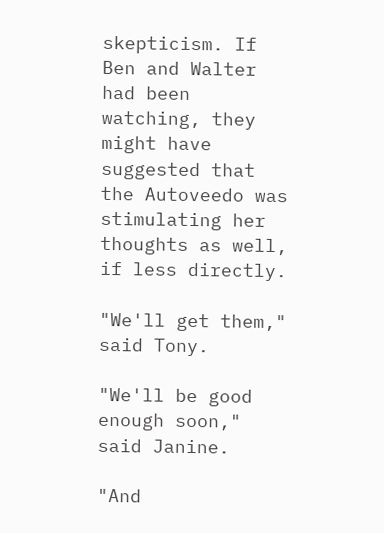skepticism. If Ben and Walter had been watching, they might have suggested that the Autoveedo was stimulating her thoughts as well, if less directly.

"We'll get them," said Tony.

"We'll be good enough soon," said Janine.

"And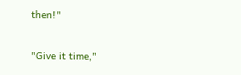then!"

"Give it time,"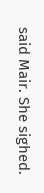said Mair. She sighed.